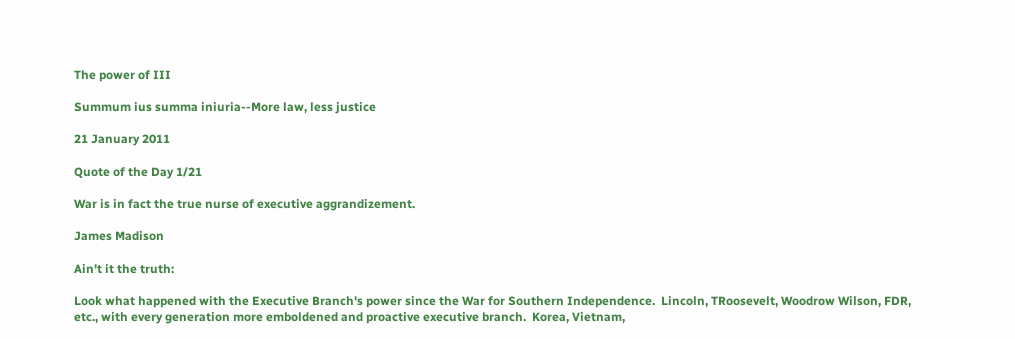The power of III

Summum ius summa iniuria--More law, less justice

21 January 2011

Quote of the Day 1/21

War is in fact the true nurse of executive aggrandizement.

James Madison

Ain't it the truth:

Look what happened with the Executive Branch's power since the War for Southern Independence.  Lincoln, TRoosevelt, Woodrow Wilson, FDR, etc., with every generation more emboldened and proactive executive branch.  Korea, Vietnam,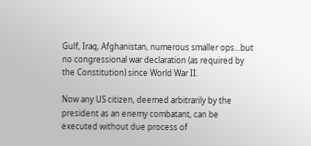Gulf, Iraq, Afghanistan, numerous smaller ops...but no congressional war declaration (as required by the Constitution) since World War II.

Now any US citizen, deemed arbitrarily by the president as an enemy combatant, can be executed without due process of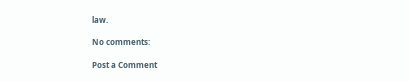law.

No comments:

Post a Comment